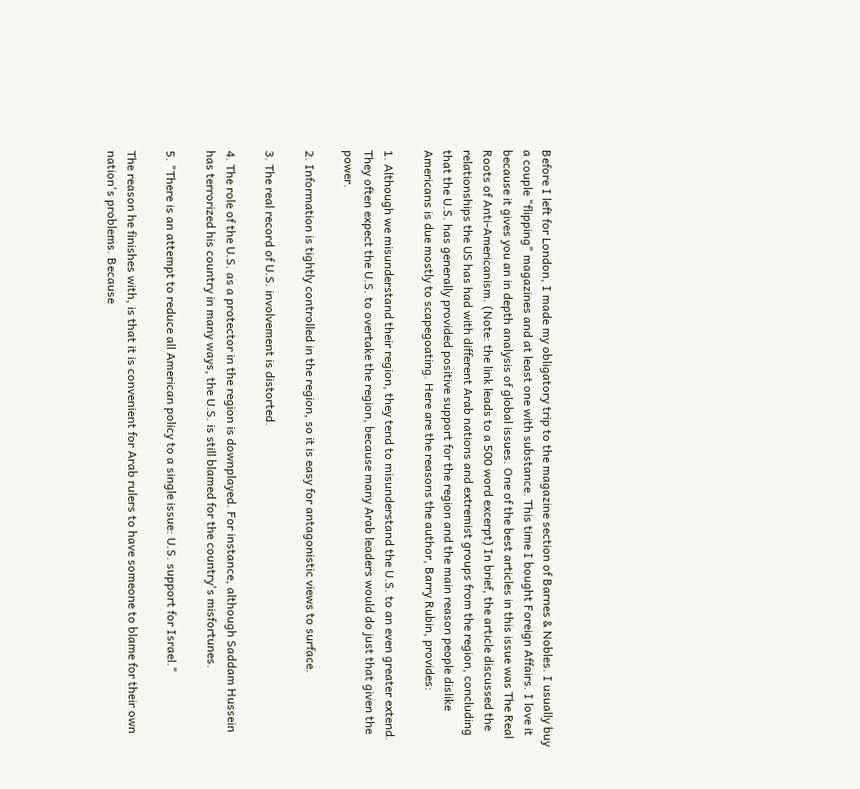Before I left for London, I made my obligatory trip to the magazine section of Barnes & Nobles. I usually buy a couple "flipping" magazines and at least one with substance. This time I bought Foreign Affairs. I love it because it gives you an in depth analysis of global issues. One of the best articles in this issue was The Real Roots of Anti-Americanism. (Note: the link leads to a 500 word excerpt) In brief, the article discussed the relationships the US has had with different Arab nations and extremist groups from the region, concluding that the U.S. has generally provided positive support for the region and the main reason people dislike Americans is due mostly to scapegoating. Here are the reasons the author, Barry Rubin, provides:

1. Although we misunderstand their region, they tend to misunderstand the U.S. to an even greater extend. They often expect the U.S. to overtake the region, because many Arab leaders would do just that given the power.

2. Information is tightly controlled in the region, so it is easy for antagonistic views to surface.

3. The real record of U.S. involvement is distorted.

4. The role of the U.S. as a protector in the region is downplayed. For instance, although Saddam Hussein has terrorized his country in many ways, the U.S. is still blamed for the country's misfortunes.

5. "There is an attempt to reduce all American policy to a single issue: U.S. support for Israel."

The reason he finishes with, is that it is convenient for Arab rulers to have someone to blame for their own nation's problems. Because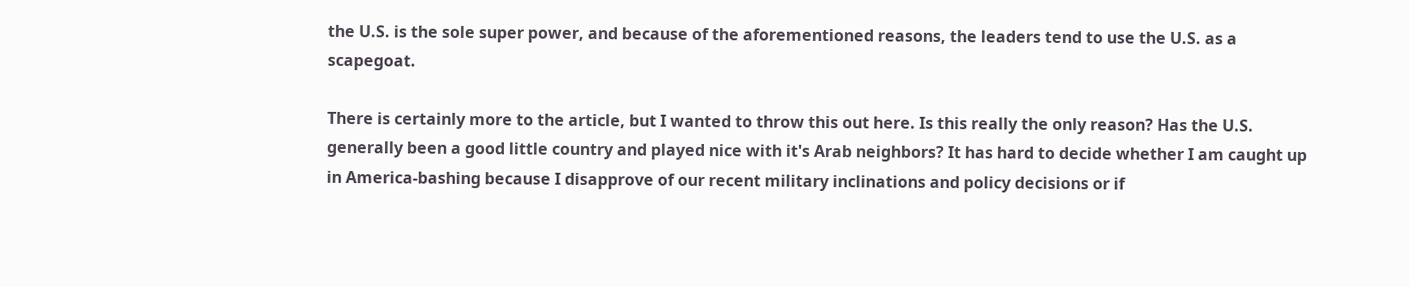the U.S. is the sole super power, and because of the aforementioned reasons, the leaders tend to use the U.S. as a scapegoat.

There is certainly more to the article, but I wanted to throw this out here. Is this really the only reason? Has the U.S. generally been a good little country and played nice with it's Arab neighbors? It has hard to decide whether I am caught up in America-bashing because I disapprove of our recent military inclinations and policy decisions or if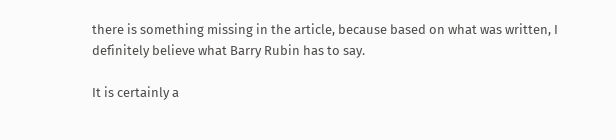there is something missing in the article, because based on what was written, I definitely believe what Barry Rubin has to say.

It is certainly a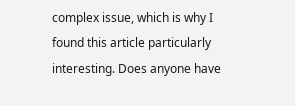complex issue, which is why I found this article particularly interesting. Does anyone have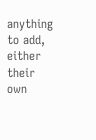anything to add, either their own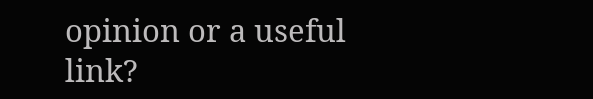opinion or a useful link?